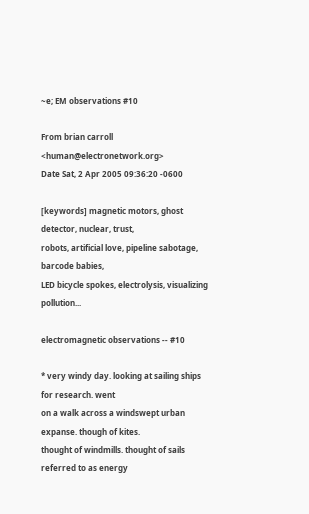~e; EM observations #10

From brian carroll <human@electronetwork.org>
Date Sat, 2 Apr 2005 09:36:20 -0600

[keywords] magnetic motors, ghost detector, nuclear, trust,
robots, artificial love, pipeline sabotage, barcode babies,
LED bicycle spokes, electrolysis, visualizing pollution...

electromagnetic observations -- #10

* very windy day. looking at sailing ships for research. went
on a walk across a windswept urban expanse. though of kites.
thought of windmills. thought of sails referred to as energy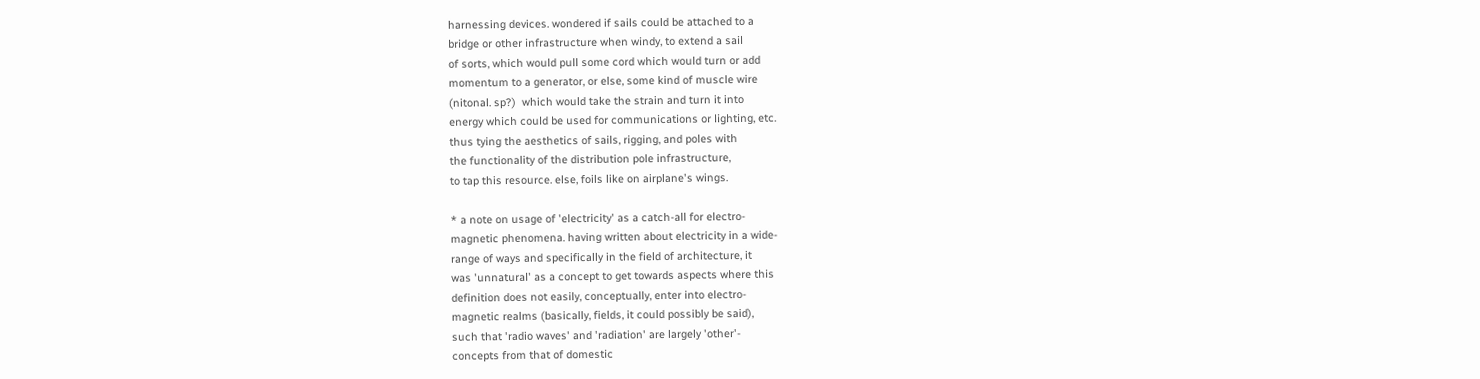harnessing devices. wondered if sails could be attached to a
bridge or other infrastructure when windy, to extend a sail
of sorts, which would pull some cord which would turn or add
momentum to a generator, or else, some kind of muscle wire
(nitonal. sp?)  which would take the strain and turn it into
energy which could be used for communications or lighting, etc.
thus tying the aesthetics of sails, rigging, and poles with
the functionality of the distribution pole infrastructure,
to tap this resource. else, foils like on airplane's wings.

* a note on usage of 'electricity' as a catch-all for electro-
magnetic phenomena. having written about electricity in a wide-
range of ways and specifically in the field of architecture, it
was 'unnatural' as a concept to get towards aspects where this
definition does not easily, conceptually, enter into electro-
magnetic realms (basically, fields, it could possibly be said),
such that 'radio waves' and 'radiation' are largely 'other'-
concepts from that of domestic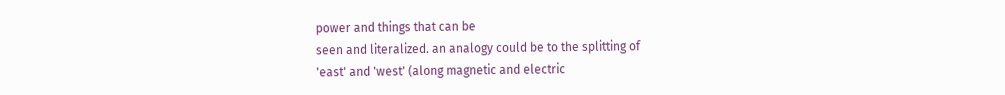power and things that can be
seen and literalized. an analogy could be to the splitting of
'east' and 'west' (along magnetic and electric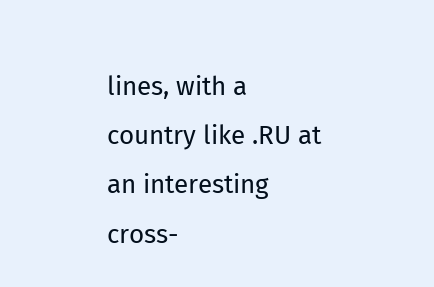lines, with a
country like .RU at an interesting cross-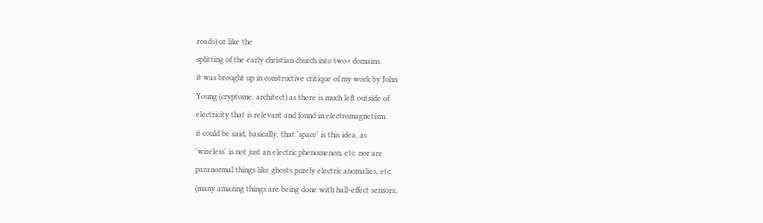roads) or like the
splitting of the early christian church into two+ domains.
it was brought up in constructive critique of my work by John
Young (cryptome, architect) as there is much left outside of
electricity that is relevant and found in electromagnetism.
it could be said, basically, that 'space' is this idea, as
'wireless' is not just an electric phenomenon, etc. nor are
paranormal things like ghosts purely electric anomalies, etc.
(many amazing things are being done with hall-effect sensors,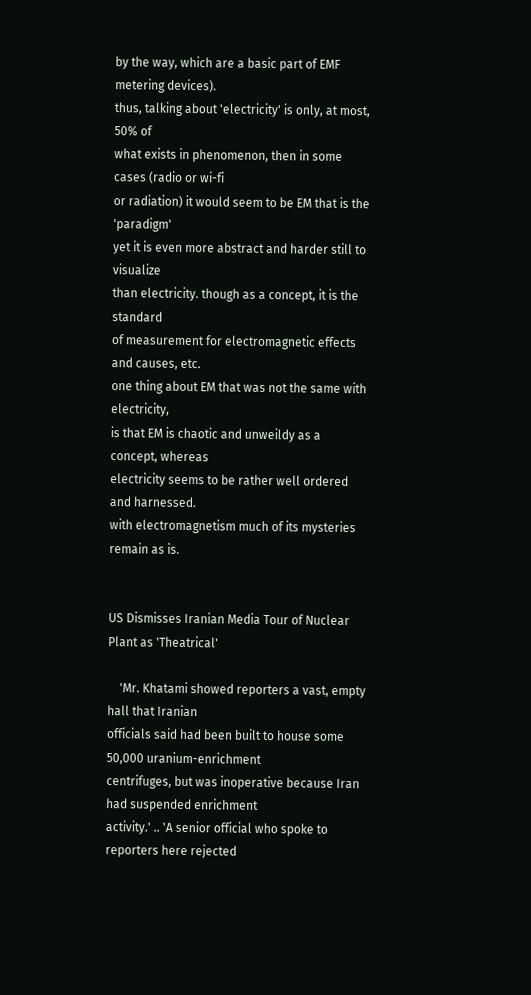by the way, which are a basic part of EMF metering devices).
thus, talking about 'electricity' is only, at most, 50% of
what exists in phenomenon, then in some cases (radio or wi-fi
or radiation) it would seem to be EM that is the 'paradigm'
yet it is even more abstract and harder still to visualize
than electricity. though as a concept, it is the standard
of measurement for electromagnetic effects and causes, etc.
one thing about EM that was not the same with electricity,
is that EM is chaotic and unweildy as a concept, whereas
electricity seems to be rather well ordered and harnessed.
with electromagnetism much of its mysteries remain as is.


US Dismisses Iranian Media Tour of Nuclear Plant as 'Theatrical'

    'Mr. Khatami showed reporters a vast, empty hall that Iranian
officials said had been built to house some 50,000 uranium-enrichment
centrifuges, but was inoperative because Iran had suspended enrichment
activity.' .. 'A senior official who spoke to reporters here rejected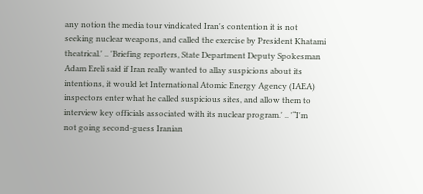any notion the media tour vindicated Iran's contention it is not
seeking nuclear weapons, and called the exercise by President Khatami
theatrical.' .. 'Briefing reporters, State Department Deputy Spokesman
Adam Ereli said if Iran really wanted to allay suspicions about its
intentions, it would let International Atomic Energy Agency (IAEA)
inspectors enter what he called suspicious sites, and allow them to
interview key officials associated with its nuclear program.' .. '“I'm
not going second-guess Iranian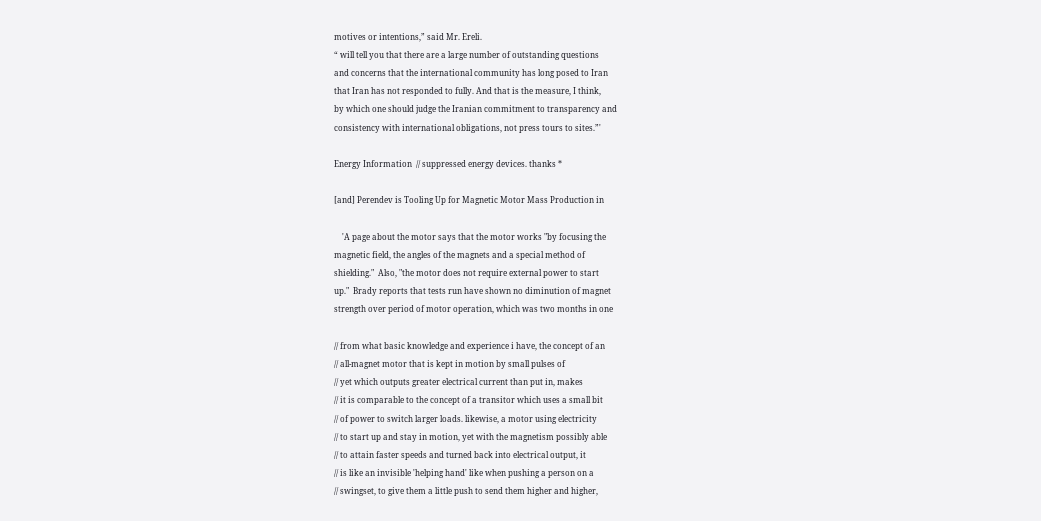motives or intentions,” said Mr. Ereli.
“ will tell you that there are a large number of outstanding questions
and concerns that the international community has long posed to Iran
that Iran has not responded to fully. And that is the measure, I think,
by which one should judge the Iranian commitment to transparency and
consistency with international obligations, not press tours to sites.”'

Energy Information  // suppressed energy devices. thanks *

[and] Perendev is Tooling Up for Magnetic Motor Mass Production in

    'A page about the motor says that the motor works "by focusing the
magnetic field, the angles of the magnets and a special method of
shielding."  Also, "the motor does not require external power to start
up."  Brady reports that tests run have shown no diminution of magnet
strength over period of motor operation, which was two months in one

// from what basic knowledge and experience i have, the concept of an
// all-magnet motor that is kept in motion by small pulses of
// yet which outputs greater electrical current than put in, makes
// it is comparable to the concept of a transitor which uses a small bit
// of power to switch larger loads. likewise, a motor using electricity
// to start up and stay in motion, yet with the magnetism possibly able
// to attain faster speeds and turned back into electrical output, it
// is like an invisible 'helping hand' like when pushing a person on a
// swingset, to give them a little push to send them higher and higher,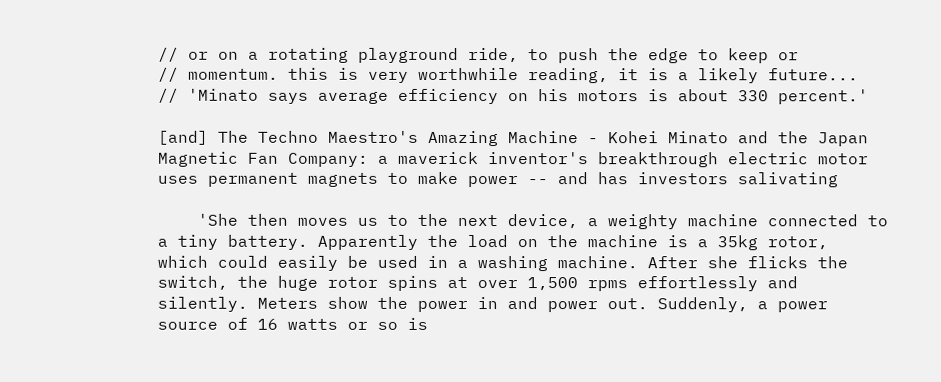// or on a rotating playground ride, to push the edge to keep or
// momentum. this is very worthwhile reading, it is a likely future...
// 'Minato says average efficiency on his motors is about 330 percent.'

[and] The Techno Maestro's Amazing Machine - Kohei Minato and the Japan
Magnetic Fan Company: a maverick inventor's breakthrough electric motor
uses permanent magnets to make power -- and has investors salivating

    'She then moves us to the next device, a weighty machine connected to
a tiny battery. Apparently the load on the machine is a 35kg rotor,
which could easily be used in a washing machine. After she flicks the
switch, the huge rotor spins at over 1,500 rpms effortlessly and
silently. Meters show the power in and power out. Suddenly, a power
source of 16 watts or so is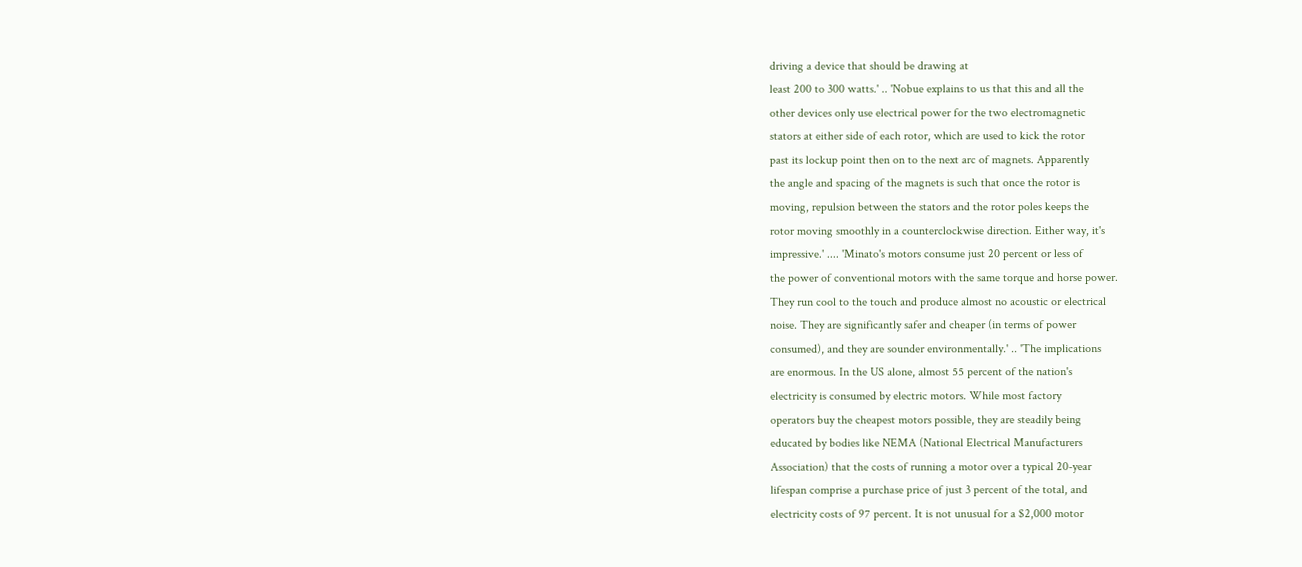driving a device that should be drawing at
least 200 to 300 watts.' .. 'Nobue explains to us that this and all the
other devices only use electrical power for the two electromagnetic
stators at either side of each rotor, which are used to kick the rotor
past its lockup point then on to the next arc of magnets. Apparently
the angle and spacing of the magnets is such that once the rotor is
moving, repulsion between the stators and the rotor poles keeps the
rotor moving smoothly in a counterclockwise direction. Either way, it's
impressive.' .... 'Minato's motors consume just 20 percent or less of
the power of conventional motors with the same torque and horse power.
They run cool to the touch and produce almost no acoustic or electrical
noise. They are significantly safer and cheaper (in terms of power
consumed), and they are sounder environmentally.' .. 'The implications
are enormous. In the US alone, almost 55 percent of the nation's
electricity is consumed by electric motors. While most factory
operators buy the cheapest motors possible, they are steadily being
educated by bodies like NEMA (National Electrical Manufacturers
Association) that the costs of running a motor over a typical 20-year
lifespan comprise a purchase price of just 3 percent of the total, and
electricity costs of 97 percent. It is not unusual for a $2,000 motor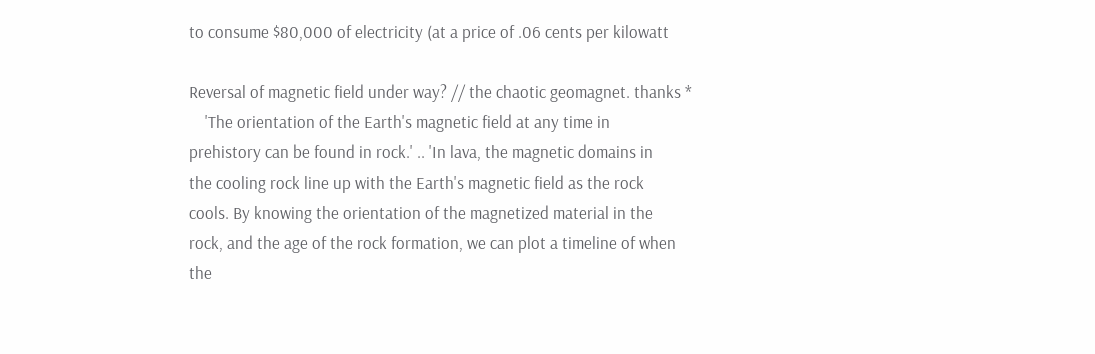to consume $80,000 of electricity (at a price of .06 cents per kilowatt

Reversal of magnetic field under way? // the chaotic geomagnet. thanks *
    'The orientation of the Earth's magnetic field at any time in
prehistory can be found in rock.' .. 'In lava, the magnetic domains in
the cooling rock line up with the Earth's magnetic field as the rock
cools. By knowing the orientation of the magnetized material in the
rock, and the age of the rock formation, we can plot a timeline of when
the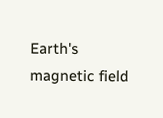Earth's magnetic field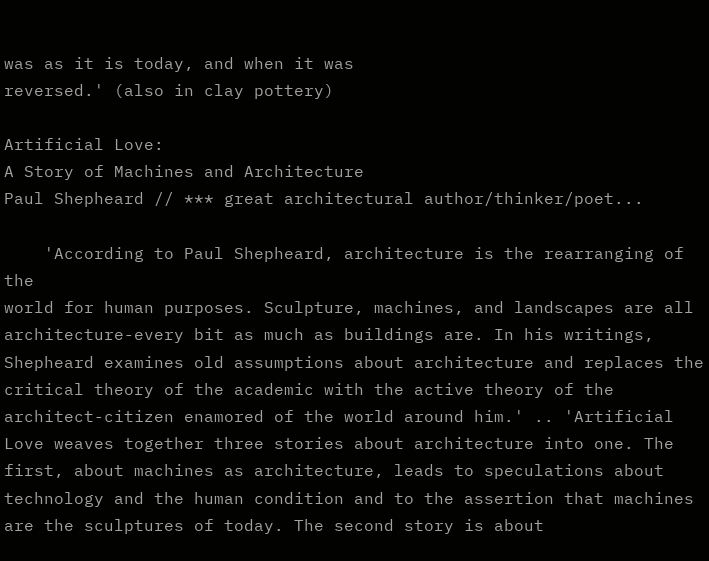was as it is today, and when it was
reversed.' (also in clay pottery)

Artificial Love:
A Story of Machines and Architecture
Paul Shepheard // *** great architectural author/thinker/poet...

    'According to Paul Shepheard, architecture is the rearranging of the
world for human purposes. Sculpture, machines, and landscapes are all
architecture-every bit as much as buildings are. In his writings,
Shepheard examines old assumptions about architecture and replaces the
critical theory of the academic with the active theory of the
architect-citizen enamored of the world around him.' .. 'Artificial
Love weaves together three stories about architecture into one. The
first, about machines as architecture, leads to speculations about
technology and the human condition and to the assertion that machines
are the sculptures of today. The second story is about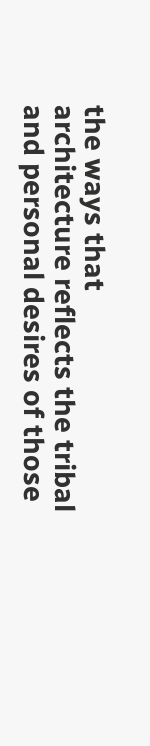the ways that
architecture reflects the tribal and personal desires of those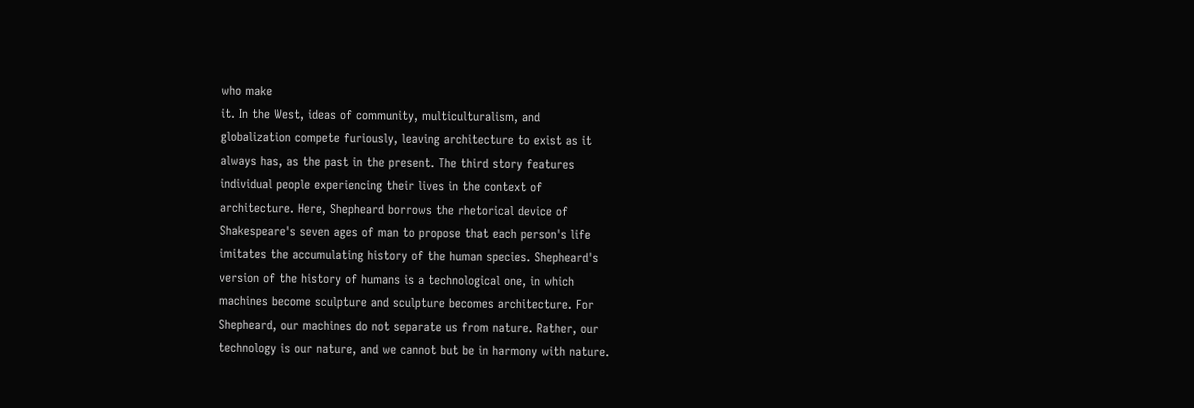who make
it. In the West, ideas of community, multiculturalism, and
globalization compete furiously, leaving architecture to exist as it
always has, as the past in the present. The third story features
individual people experiencing their lives in the context of
architecture. Here, Shepheard borrows the rhetorical device of
Shakespeare's seven ages of man to propose that each person's life
imitates the accumulating history of the human species. Shepheard's
version of the history of humans is a technological one, in which
machines become sculpture and sculpture becomes architecture. For
Shepheard, our machines do not separate us from nature. Rather, our
technology is our nature, and we cannot but be in harmony with nature.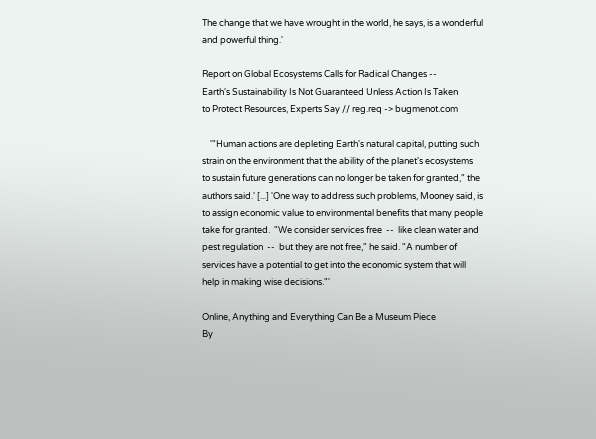The change that we have wrought in the world, he says, is a wonderful
and powerful thing.'

Report on Global Ecosystems Calls for Radical Changes --
Earth's Sustainability Is Not Guaranteed Unless Action Is Taken
to Protect Resources, Experts Say // reg.req -> bugmenot.com

    '"Human actions are depleting Earth's natural capital, putting such
strain on the environment that the ability of the planet's ecosystems
to sustain future generations can no longer be taken for granted," the
authors said.' [...] 'One way to address such problems, Mooney said, is
to assign economic value to environmental benefits that many people
take for granted.  "We consider services free  --  like clean water and
pest regulation  --  but they are not free," he said. "A number of
services have a potential to get into the economic system that will
help in making wise decisions."'

Online, Anything and Everything Can Be a Museum Piece
By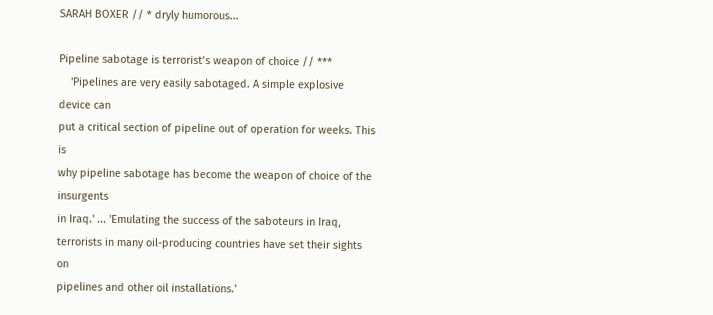SARAH BOXER // * dryly humorous...

Pipeline sabotage is terrorist’s weapon of choice // ***
    'Pipelines are very easily sabotaged. A simple explosive device can
put a critical section of pipeline out of operation for weeks. This is
why pipeline sabotage has become the weapon of choice of the insurgents
in Iraq.' ... 'Emulating the success of the saboteurs in Iraq,
terrorists in many oil-producing countries have set their sights on
pipelines and other oil installations.'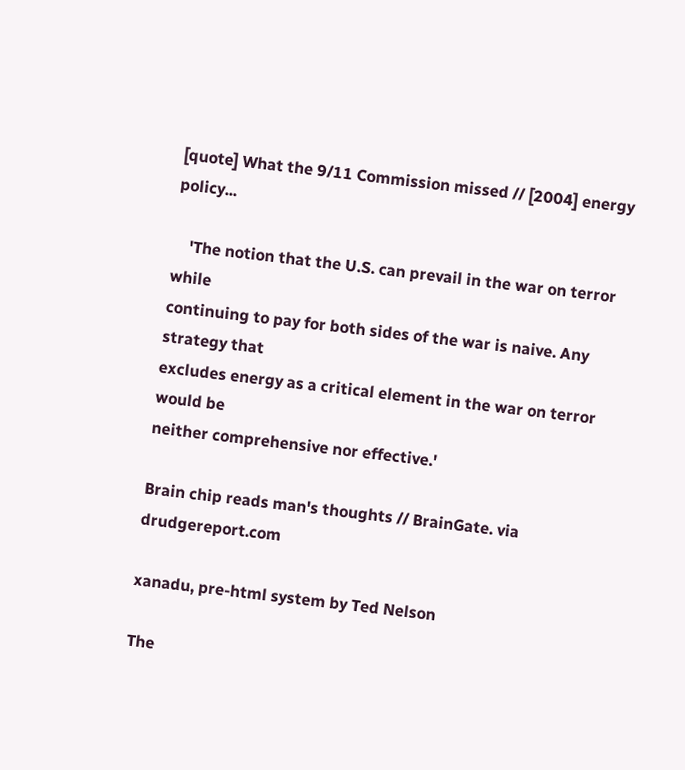[quote] What the 9/11 Commission missed // [2004] energy policy...

    'The notion that the U.S. can prevail in the war on terror while
continuing to pay for both sides of the war is naive. Any strategy that
excludes energy as a critical element in the war on terror would be
neither comprehensive nor effective.'

Brain chip reads man's thoughts // BrainGate. via drudgereport.com

xanadu, pre-html system by Ted Nelson

The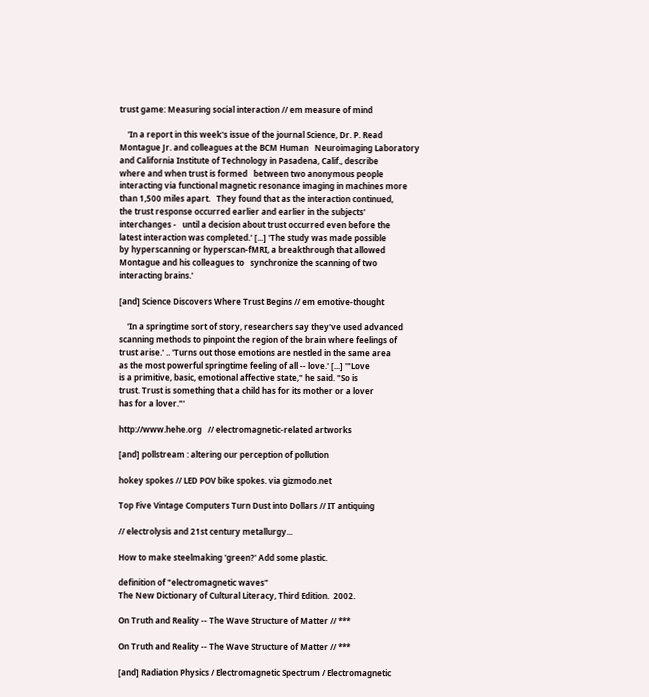trust game: Measuring social interaction // em measure of mind

    'In a report in this week's issue of the journal Science, Dr. P. Read
Montague Jr. and colleagues at the BCM Human   Neuroimaging Laboratory
and California Institute of Technology in Pasadena, Calif., describe
where and when trust is formed   between two anonymous people
interacting via functional magnetic resonance imaging in machines more
than 1,500 miles apart.   They found that as the interaction continued,
the trust response occurred earlier and earlier in the subjects'
interchanges -   until a decision about trust occurred even before the
latest interaction was completed.' [...] 'The study was made possible
by hyperscanning or hyperscan-fMRI, a breakthrough that allowed
Montague and his colleagues to   synchronize the scanning of two
interacting brains.'

[and] Science Discovers Where Trust Begins // em emotive-thought

    'In a springtime sort of story, researchers say they've used advanced
scanning methods to pinpoint the region of the brain where feelings of
trust arise.' .. 'Turns out those emotions are nestled in the same area
as the most powerful springtime feeling of all -- love.' [...] '"Love
is a primitive, basic, emotional affective state," he said. "So is
trust. Trust is something that a child has for its mother or a lover
has for a lover."'

http://www.hehe.org   // electromagnetic-related artworks

[and] pollstream : altering our perception of pollution

hokey spokes // LED POV bike spokes. via gizmodo.net

Top Five Vintage Computers Turn Dust into Dollars // IT antiquing

// electrolysis and 21st century metallurgy...

How to make steelmaking 'green?' Add some plastic.

definition of "electromagnetic waves"
The New Dictionary of Cultural Literacy, Third Edition.  2002.

On Truth and Reality -- The Wave Structure of Matter // ***

On Truth and Reality -- The Wave Structure of Matter // ***

[and] Radiation Physics / Electromagnetic Spectrum / Electromagnetic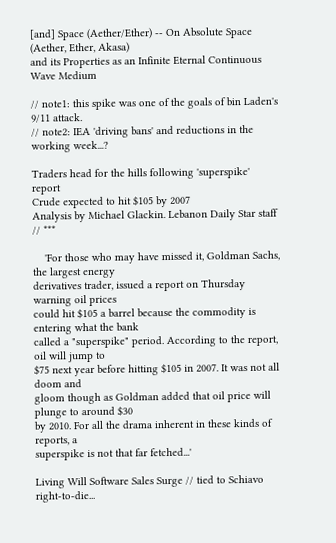[and] Space (Aether/Ether) -- On Absolute Space (Aether, Ether, Akasa)
and its Properties as an Infinite Eternal Continuous Wave Medium

// note1: this spike was one of the goals of bin Laden's 9/11 attack.
// note2: IEA 'driving bans' and reductions in the working week...?

Traders head for the hills following 'superspike' report
Crude expected to hit $105 by 2007
Analysis by Michael Glackin. Lebanon Daily Star staff // ***

    'For those who may have missed it, Goldman Sachs, the largest energy
derivatives trader, issued a report on Thursday warning oil prices
could hit $105 a barrel because the commodity is entering what the bank
called a "superspike" period. According to the report, oil will jump to
$75 next year before hitting $105 in 2007. It was not all doom and
gloom though as Goldman added that oil price will plunge to around $30
by 2010. For all the drama inherent in these kinds of reports, a
superspike is not that far fetched...'

Living Will Software Sales Surge // tied to Schiavo right-to-die...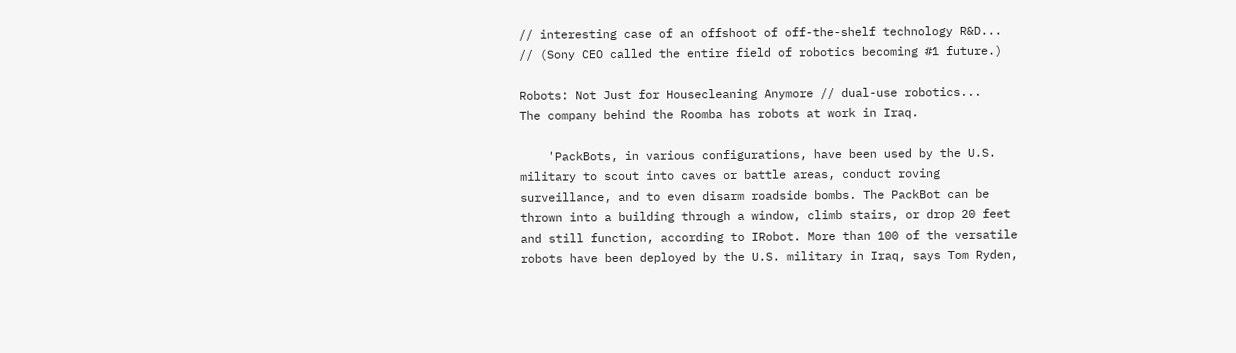// interesting case of an offshoot of off-the-shelf technology R&D...
// (Sony CEO called the entire field of robotics becoming #1 future.)

Robots: Not Just for Housecleaning Anymore // dual-use robotics...
The company behind the Roomba has robots at work in Iraq.

    'PackBots, in various configurations, have been used by the U.S.
military to scout into caves or battle areas, conduct roving
surveillance, and to even disarm roadside bombs. The PackBot can be
thrown into a building through a window, climb stairs, or drop 20 feet
and still function, according to IRobot. More than 100 of the versatile
robots have been deployed by the U.S. military in Iraq, says Tom Ryden,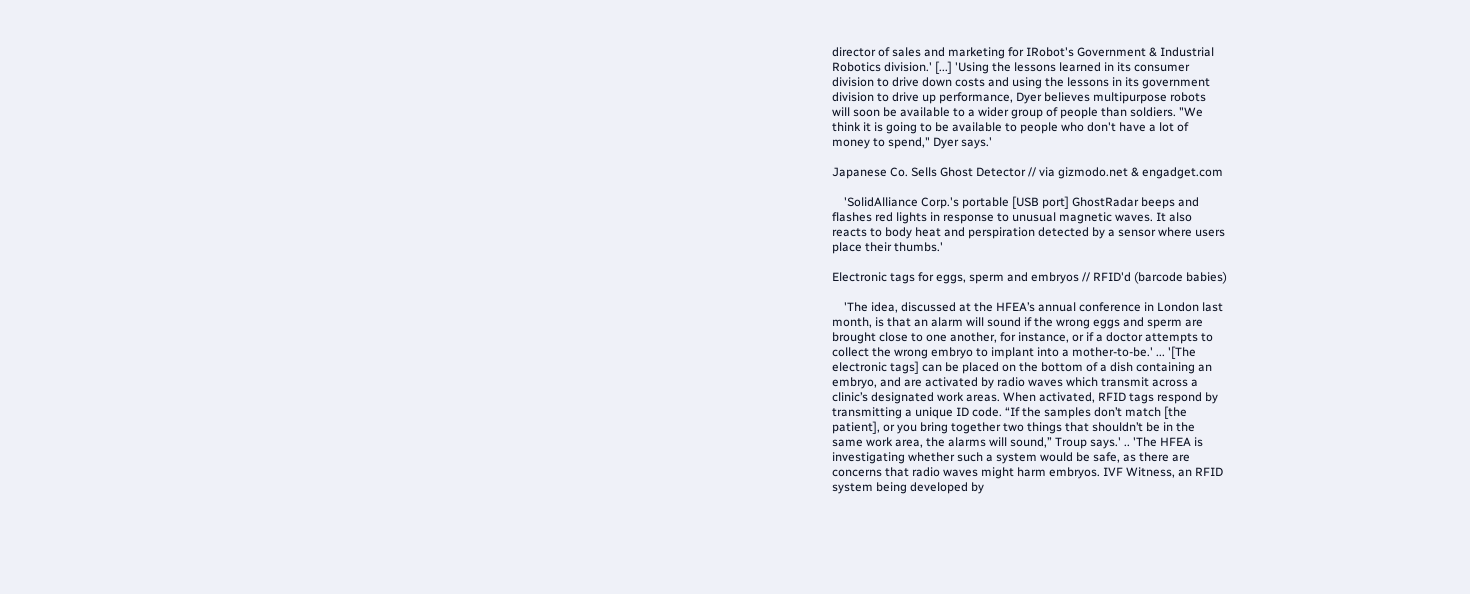director of sales and marketing for IRobot's Government & Industrial
Robotics division.' [...] 'Using the lessons learned in its consumer
division to drive down costs and using the lessons in its government
division to drive up performance, Dyer believes multipurpose robots
will soon be available to a wider group of people than soldiers. "We
think it is going to be available to people who don't have a lot of
money to spend," Dyer says.'

Japanese Co. Sells Ghost Detector // via gizmodo.net & engadget.com

    'SolidAlliance Corp.'s portable [USB port] GhostRadar beeps and
flashes red lights in response to unusual magnetic waves. It also
reacts to body heat and perspiration detected by a sensor where users
place their thumbs.'

Electronic tags for eggs, sperm and embryos // RFID'd (barcode babies)

    'The idea, discussed at the HFEA’s annual conference in London last
month, is that an alarm will sound if the wrong eggs and sperm are
brought close to one another, for instance, or if a doctor attempts to
collect the wrong embryo to implant into a mother-to-be.' ... '[The
electronic tags] can be placed on the bottom of a dish containing an
embryo, and are activated by radio waves which transmit across a
clinic’s designated work areas. When activated, RFID tags respond by
transmitting a unique ID code. “If the samples don’t match [the
patient], or you bring together two things that shouldn’t be in the
same work area, the alarms will sound,” Troup says.' .. 'The HFEA is
investigating whether such a system would be safe, as there are
concerns that radio waves might harm embryos. IVF Witness, an RFID
system being developed by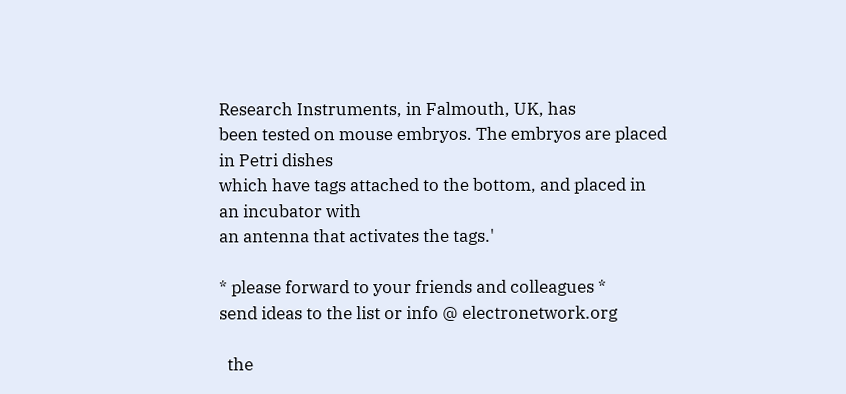Research Instruments, in Falmouth, UK, has
been tested on mouse embryos. The embryos are placed in Petri dishes
which have tags attached to the bottom, and placed in an incubator with
an antenna that activates the tags.'

* please forward to your friends and colleagues *
send ideas to the list or info @ electronetwork.org

  the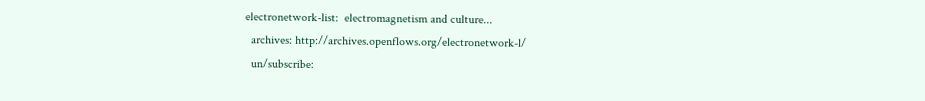electronetwork-list:  electromagnetism and culture...
  archives: http://archives.openflows.org/electronetwork-l/
  un/subscribe: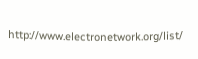http://www.electronetwork.org/list/